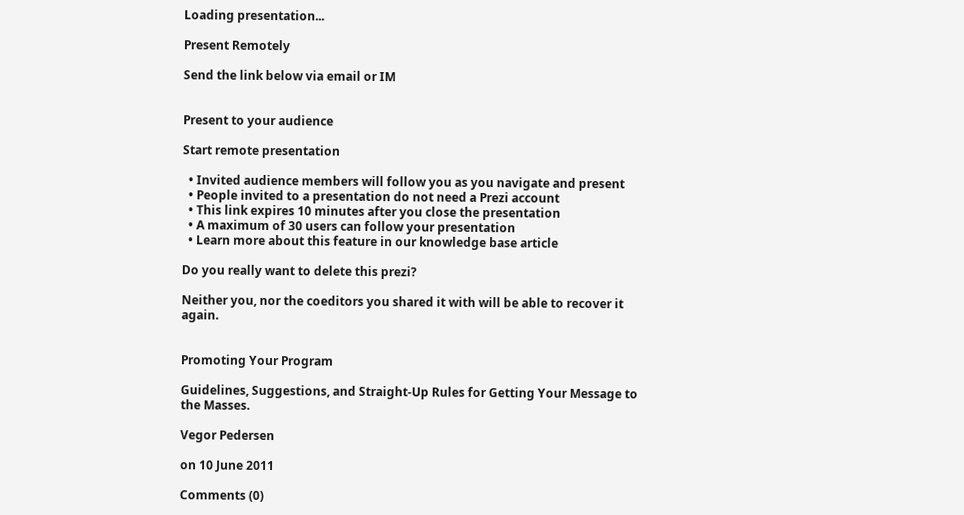Loading presentation...

Present Remotely

Send the link below via email or IM


Present to your audience

Start remote presentation

  • Invited audience members will follow you as you navigate and present
  • People invited to a presentation do not need a Prezi account
  • This link expires 10 minutes after you close the presentation
  • A maximum of 30 users can follow your presentation
  • Learn more about this feature in our knowledge base article

Do you really want to delete this prezi?

Neither you, nor the coeditors you shared it with will be able to recover it again.


Promoting Your Program

Guidelines, Suggestions, and Straight-Up Rules for Getting Your Message to the Masses.

Vegor Pedersen

on 10 June 2011

Comments (0)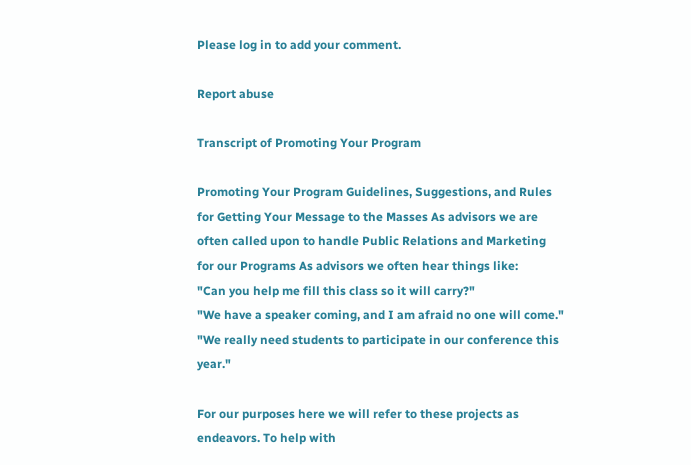Please log in to add your comment.

Report abuse

Transcript of Promoting Your Program

Promoting Your Program Guidelines, Suggestions, and Rules for Getting Your Message to the Masses As advisors we are often called upon to handle Public Relations and Marketing for our Programs As advisors we often hear things like:
"Can you help me fill this class so it will carry?"
"We have a speaker coming, and I am afraid no one will come."
"We really need students to participate in our conference this year."

For our purposes here we will refer to these projects as endeavors. To help with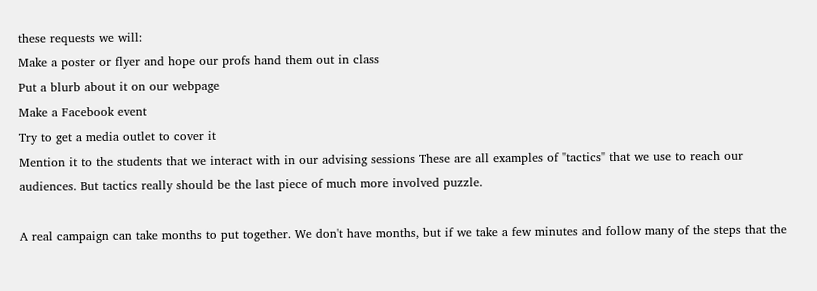these requests we will:
Make a poster or flyer and hope our profs hand them out in class
Put a blurb about it on our webpage
Make a Facebook event
Try to get a media outlet to cover it
Mention it to the students that we interact with in our advising sessions These are all examples of "tactics" that we use to reach our audiences. But tactics really should be the last piece of much more involved puzzle.

A real campaign can take months to put together. We don't have months, but if we take a few minutes and follow many of the steps that the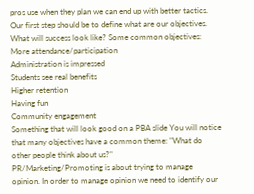pros use when they plan we can end up with better tactics. Our first step should be to define what are our objectives. What will success look like? Some common objectives:
More attendance/participation
Administration is impressed
Students see real benefits
Higher retention
Having fun
Community engagement
Something that will look good on a PBA slide You will notice that many objectives have a common theme: "What do other people think about us?"
PR/Marketing/Promoting is about trying to manage opinion. In order to manage opinion we need to identify our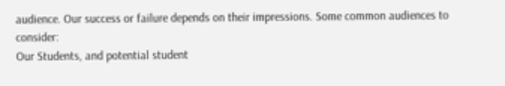audience. Our success or failure depends on their impressions. Some common audiences to consider:
Our Students, and potential student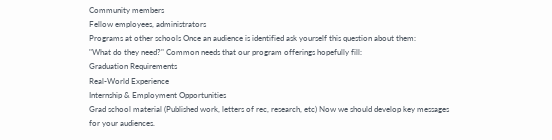Community members
Fellow employees, administrators
Programs at other schools Once an audience is identified ask yourself this question about them:
"What do they need?" Common needs that our program offerings hopefully fill:
Graduation Requirements
Real-World Experience
Internship & Employment Opportunities
Grad school material (Published work, letters of rec, research, etc) Now we should develop key messages for your audiences.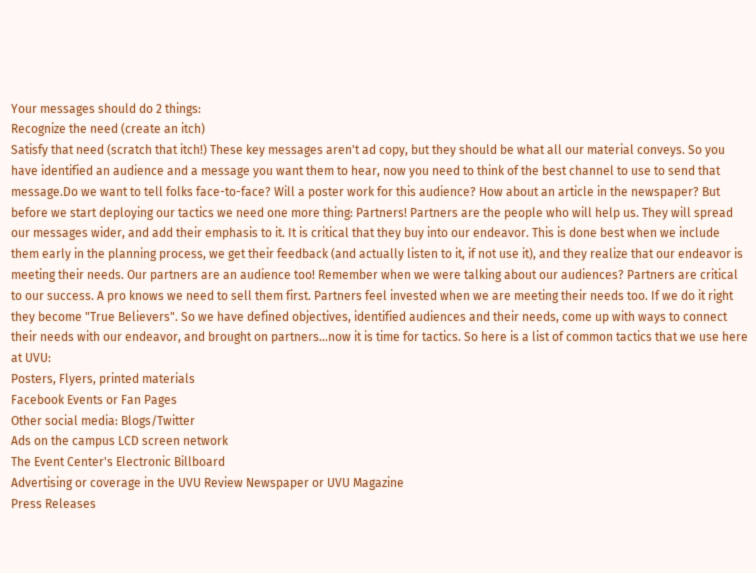Your messages should do 2 things:
Recognize the need (create an itch)
Satisfy that need (scratch that itch!) These key messages aren't ad copy, but they should be what all our material conveys. So you have identified an audience and a message you want them to hear, now you need to think of the best channel to use to send that message.Do we want to tell folks face-to-face? Will a poster work for this audience? How about an article in the newspaper? But before we start deploying our tactics we need one more thing: Partners! Partners are the people who will help us. They will spread our messages wider, and add their emphasis to it. It is critical that they buy into our endeavor. This is done best when we include them early in the planning process, we get their feedback (and actually listen to it, if not use it), and they realize that our endeavor is meeting their needs. Our partners are an audience too! Remember when we were talking about our audiences? Partners are critical to our success. A pro knows we need to sell them first. Partners feel invested when we are meeting their needs too. If we do it right they become "True Believers". So we have defined objectives, identified audiences and their needs, come up with ways to connect their needs with our endeavor, and brought on partners...now it is time for tactics. So here is a list of common tactics that we use here at UVU:
Posters, Flyers, printed materials
Facebook Events or Fan Pages
Other social media: Blogs/Twitter
Ads on the campus LCD screen network
The Event Center's Electronic Billboard
Advertising or coverage in the UVU Review Newspaper or UVU Magazine
Press Releases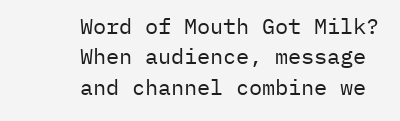Word of Mouth Got Milk? When audience, message and channel combine we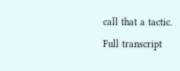call that a tactic.
Full transcript